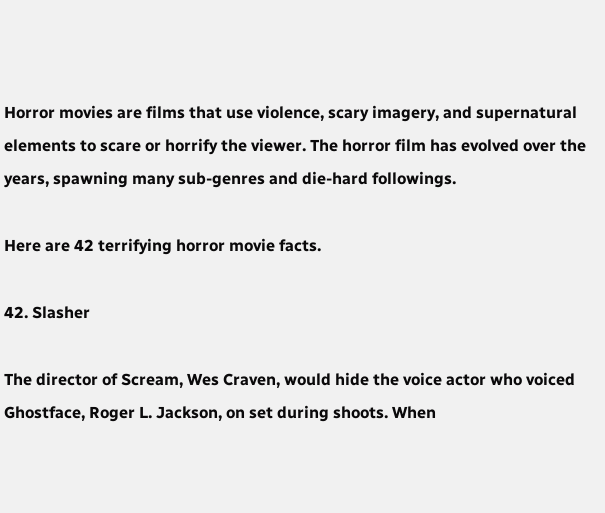Horror movies are films that use violence, scary imagery, and supernatural elements to scare or horrify the viewer. The horror film has evolved over the years, spawning many sub-genres and die-hard followings.

Here are 42 terrifying horror movie facts.

42. Slasher

The director of Scream, Wes Craven, would hide the voice actor who voiced Ghostface, Roger L. Jackson, on set during shoots. When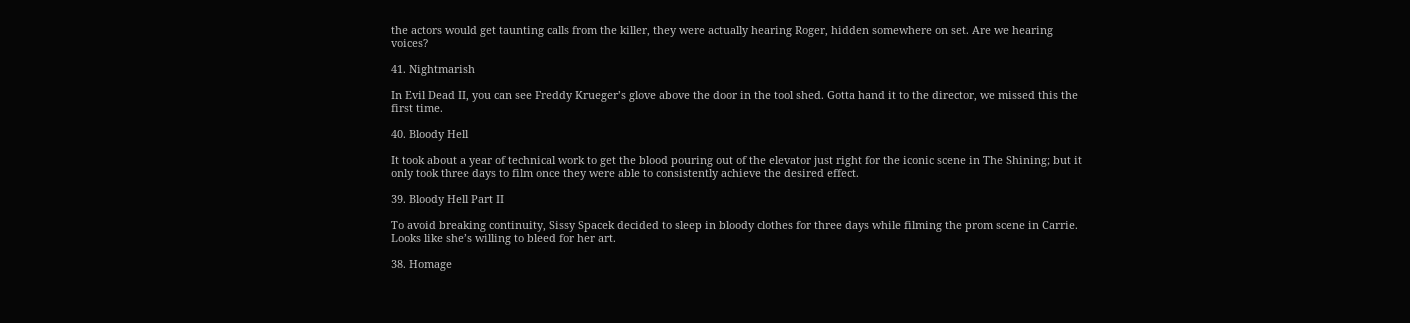the actors would get taunting calls from the killer, they were actually hearing Roger, hidden somewhere on set. Are we hearing voices?

41. Nightmarish

In Evil Dead II, you can see Freddy Krueger’s glove above the door in the tool shed. Gotta hand it to the director, we missed this the first time.

40. Bloody Hell

It took about a year of technical work to get the blood pouring out of the elevator just right for the iconic scene in The Shining; but it only took three days to film once they were able to consistently achieve the desired effect.

39. Bloody Hell Part II

To avoid breaking continuity, Sissy Spacek decided to sleep in bloody clothes for three days while filming the prom scene in Carrie. Looks like she’s willing to bleed for her art.

38. Homage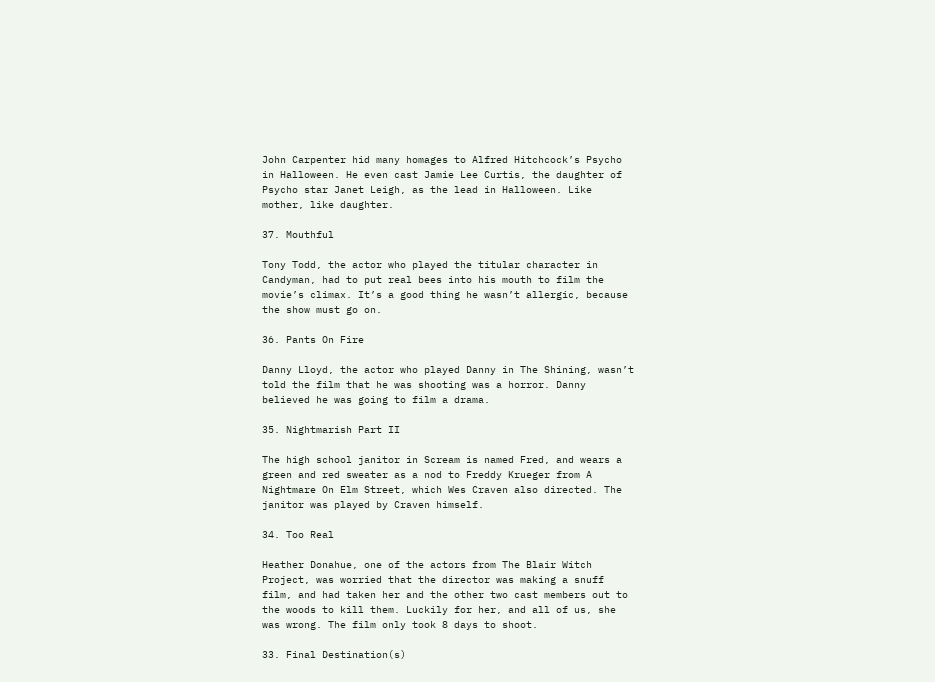John Carpenter hid many homages to Alfred Hitchcock’s Psycho in Halloween. He even cast Jamie Lee Curtis, the daughter of Psycho star Janet Leigh, as the lead in Halloween. Like mother, like daughter.

37. Mouthful

Tony Todd, the actor who played the titular character in Candyman, had to put real bees into his mouth to film the movie’s climax. It’s a good thing he wasn’t allergic, because the show must go on.

36. Pants On Fire

Danny Lloyd, the actor who played Danny in The Shining, wasn’t told the film that he was shooting was a horror. Danny believed he was going to film a drama.

35. Nightmarish Part II

The high school janitor in Scream is named Fred, and wears a green and red sweater as a nod to Freddy Krueger from A Nightmare On Elm Street, which Wes Craven also directed. The janitor was played by Craven himself.

34. Too Real

Heather Donahue, one of the actors from The Blair Witch Project, was worried that the director was making a snuff film, and had taken her and the other two cast members out to the woods to kill them. Luckily for her, and all of us, she was wrong. The film only took 8 days to shoot.

33. Final Destination(s)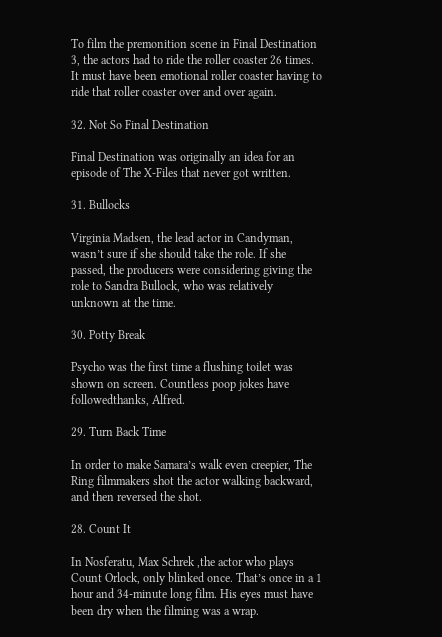To film the premonition scene in Final Destination 3, the actors had to ride the roller coaster 26 times. It must have been emotional roller coaster having to ride that roller coaster over and over again.

32. Not So Final Destination

Final Destination was originally an idea for an episode of The X-Files that never got written.

31. Bullocks

Virginia Madsen, the lead actor in Candyman, wasn’t sure if she should take the role. If she passed, the producers were considering giving the role to Sandra Bullock, who was relatively unknown at the time.

30. Potty Break

Psycho was the first time a flushing toilet was shown on screen. Countless poop jokes have followedthanks, Alfred.

29. Turn Back Time

In order to make Samara’s walk even creepier, The Ring filmmakers shot the actor walking backward, and then reversed the shot.

28. Count It

In Nosferatu, Max Schrek ,the actor who plays Count Orlock, only blinked once. That’s once in a 1 hour and 34-minute long film. His eyes must have been dry when the filming was a wrap.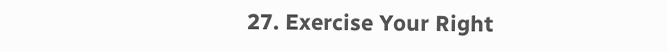27. Exercise Your Right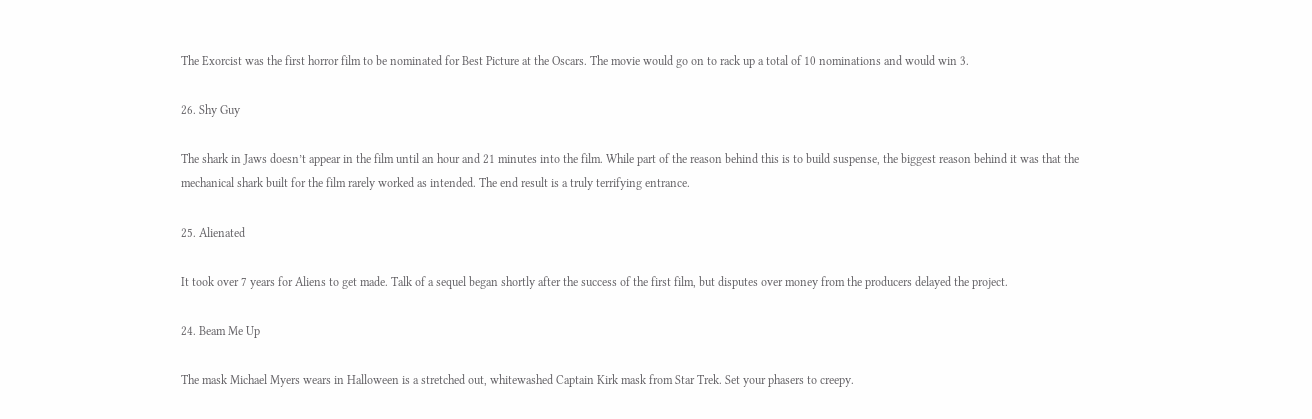The Exorcist was the first horror film to be nominated for Best Picture at the Oscars. The movie would go on to rack up a total of 10 nominations and would win 3.

26. Shy Guy

The shark in Jaws doesn’t appear in the film until an hour and 21 minutes into the film. While part of the reason behind this is to build suspense, the biggest reason behind it was that the mechanical shark built for the film rarely worked as intended. The end result is a truly terrifying entrance.

25. Alienated

It took over 7 years for Aliens to get made. Talk of a sequel began shortly after the success of the first film, but disputes over money from the producers delayed the project.

24. Beam Me Up

The mask Michael Myers wears in Halloween is a stretched out, whitewashed Captain Kirk mask from Star Trek. Set your phasers to creepy.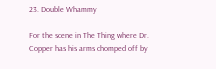23. Double Whammy

For the scene in The Thing where Dr. Copper has his arms chomped off by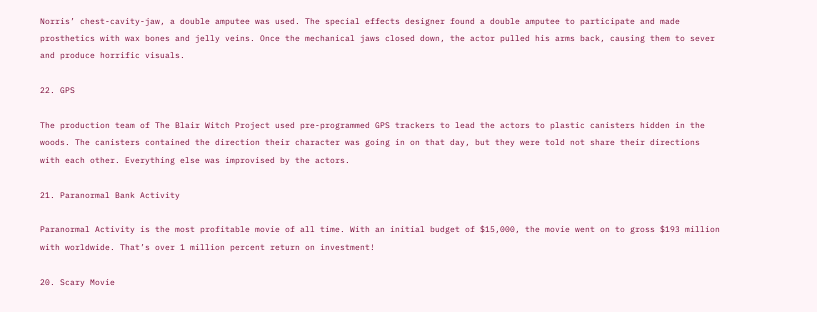Norris’ chest-cavity-jaw, a double amputee was used. The special effects designer found a double amputee to participate and made prosthetics with wax bones and jelly veins. Once the mechanical jaws closed down, the actor pulled his arms back, causing them to sever and produce horrific visuals.

22. GPS

The production team of The Blair Witch Project used pre-programmed GPS trackers to lead the actors to plastic canisters hidden in the woods. The canisters contained the direction their character was going in on that day, but they were told not share their directions with each other. Everything else was improvised by the actors.

21. Paranormal Bank Activity

Paranormal Activity is the most profitable movie of all time. With an initial budget of $15,000, the movie went on to gross $193 million with worldwide. That’s over 1 million percent return on investment!

20. Scary Movie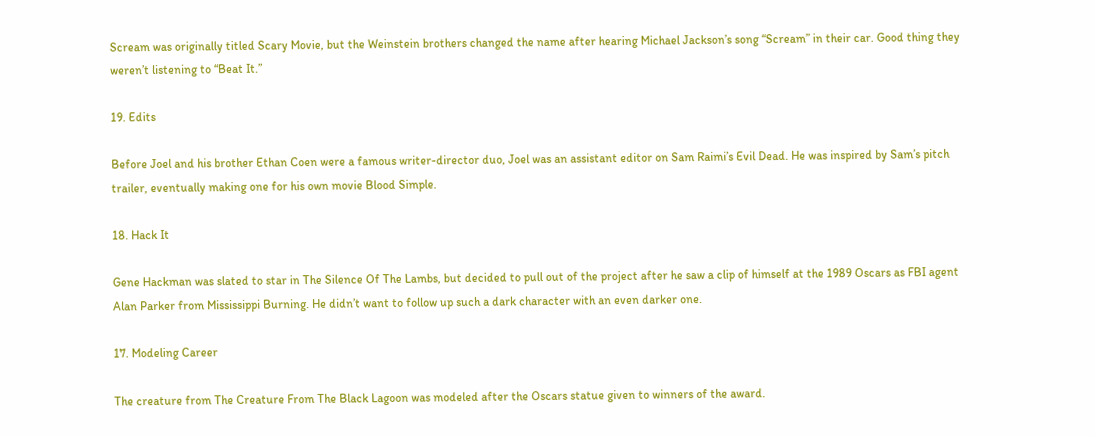Scream was originally titled Scary Movie, but the Weinstein brothers changed the name after hearing Michael Jackson’s song “Scream” in their car. Good thing they weren’t listening to “Beat It.”

19. Edits

Before Joel and his brother Ethan Coen were a famous writer-director duo, Joel was an assistant editor on Sam Raimi’s Evil Dead. He was inspired by Sam’s pitch trailer, eventually making one for his own movie Blood Simple.

18. Hack It

Gene Hackman was slated to star in The Silence Of The Lambs, but decided to pull out of the project after he saw a clip of himself at the 1989 Oscars as FBI agent Alan Parker from Mississippi Burning. He didn’t want to follow up such a dark character with an even darker one.

17. Modeling Career

The creature from The Creature From The Black Lagoon was modeled after the Oscars statue given to winners of the award.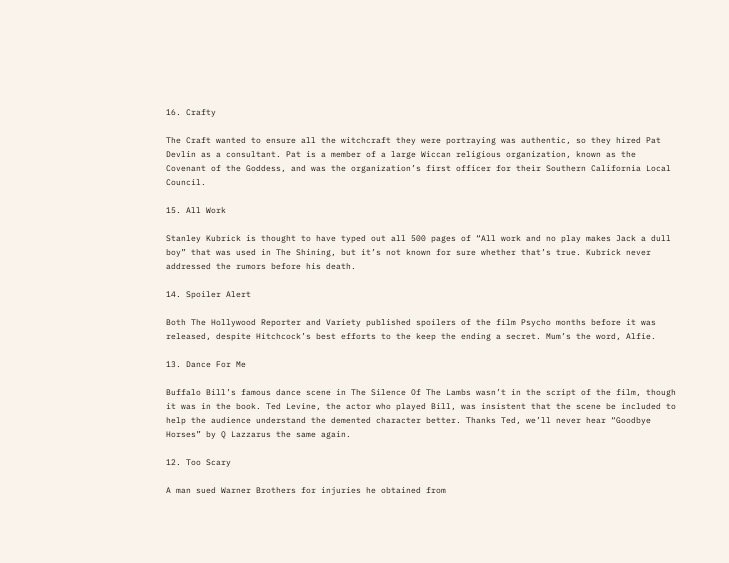16. Crafty

The Craft wanted to ensure all the witchcraft they were portraying was authentic, so they hired Pat Devlin as a consultant. Pat is a member of a large Wiccan religious organization, known as the Covenant of the Goddess, and was the organization’s first officer for their Southern California Local Council.

15. All Work

Stanley Kubrick is thought to have typed out all 500 pages of “All work and no play makes Jack a dull boy” that was used in The Shining, but it’s not known for sure whether that’s true. Kubrick never addressed the rumors before his death.

14. Spoiler Alert

Both The Hollywood Reporter and Variety published spoilers of the film Psycho months before it was released, despite Hitchcock’s best efforts to the keep the ending a secret. Mum’s the word, Alfie.

13. Dance For Me

Buffalo Bill’s famous dance scene in The Silence Of The Lambs wasn’t in the script of the film, though it was in the book. Ted Levine, the actor who played Bill, was insistent that the scene be included to help the audience understand the demented character better. Thanks Ted, we’ll never hear “Goodbye Horses” by Q Lazzarus the same again.

12. Too Scary

A man sued Warner Brothers for injuries he obtained from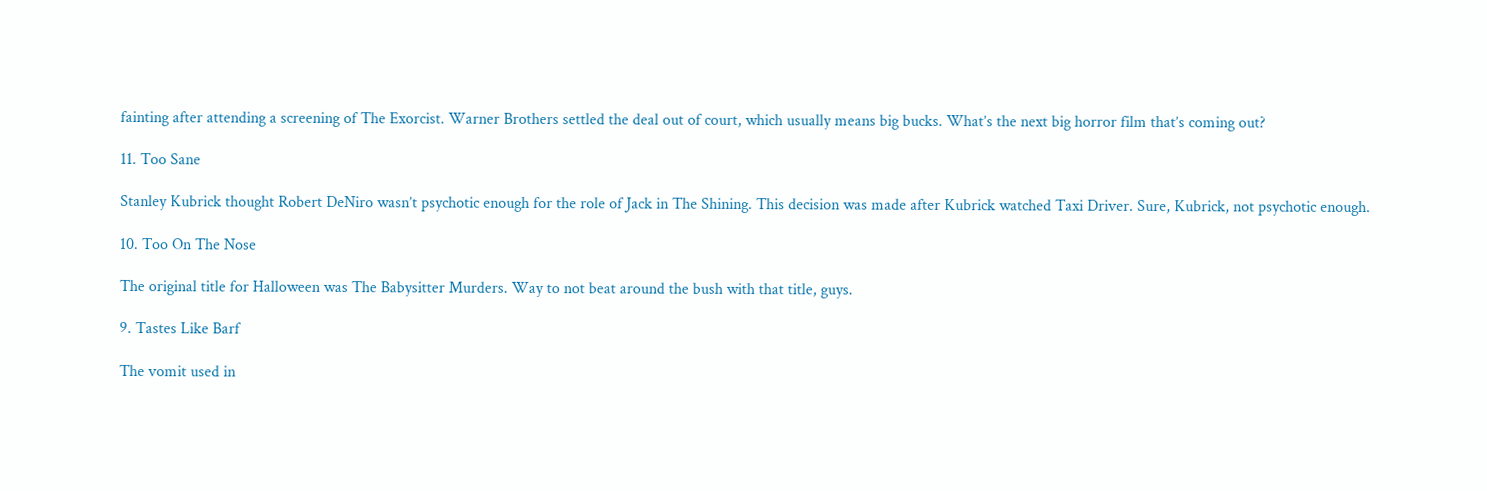fainting after attending a screening of The Exorcist. Warner Brothers settled the deal out of court, which usually means big bucks. What’s the next big horror film that’s coming out?

11. Too Sane

Stanley Kubrick thought Robert DeNiro wasn’t psychotic enough for the role of Jack in The Shining. This decision was made after Kubrick watched Taxi Driver. Sure, Kubrick, not psychotic enough.

10. Too On The Nose

The original title for Halloween was The Babysitter Murders. Way to not beat around the bush with that title, guys.

9. Tastes Like Barf

The vomit used in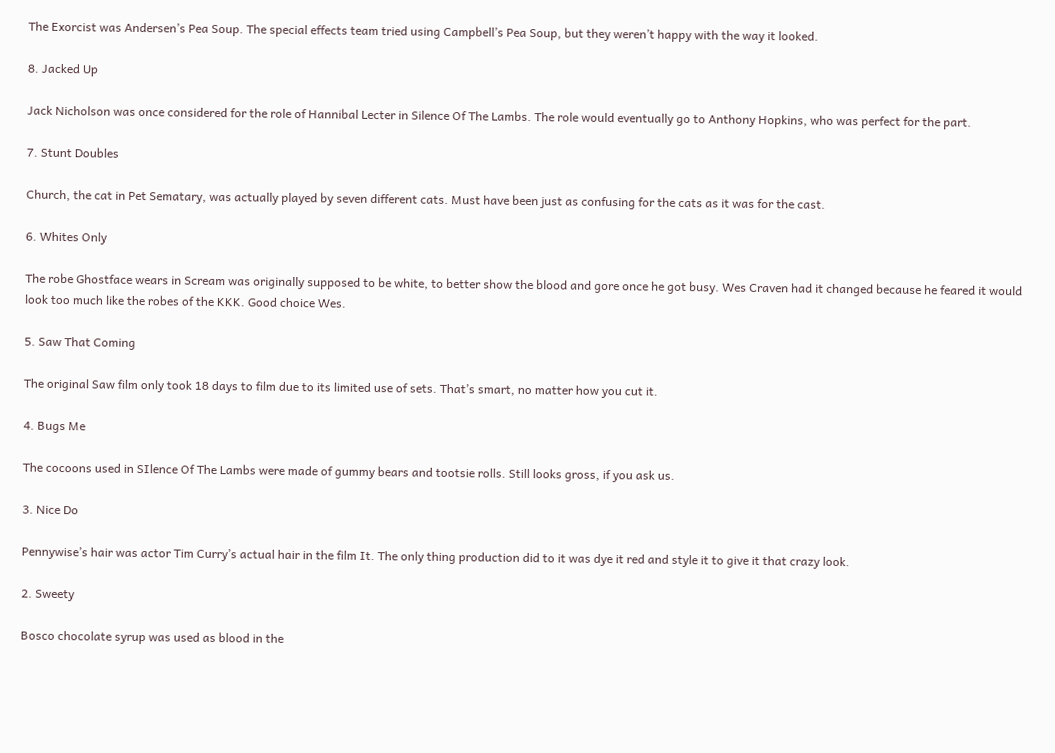The Exorcist was Andersen’s Pea Soup. The special effects team tried using Campbell’s Pea Soup, but they weren’t happy with the way it looked.

8. Jacked Up

Jack Nicholson was once considered for the role of Hannibal Lecter in Silence Of The Lambs. The role would eventually go to Anthony Hopkins, who was perfect for the part.

7. Stunt Doubles

Church, the cat in Pet Sematary, was actually played by seven different cats. Must have been just as confusing for the cats as it was for the cast.

6. Whites Only

The robe Ghostface wears in Scream was originally supposed to be white, to better show the blood and gore once he got busy. Wes Craven had it changed because he feared it would look too much like the robes of the KKK. Good choice Wes.

5. Saw That Coming

The original Saw film only took 18 days to film due to its limited use of sets. That’s smart, no matter how you cut it.

4. Bugs Me

The cocoons used in SIlence Of The Lambs were made of gummy bears and tootsie rolls. Still looks gross, if you ask us.

3. Nice Do

Pennywise’s hair was actor Tim Curry’s actual hair in the film It. The only thing production did to it was dye it red and style it to give it that crazy look.

2. Sweety

Bosco chocolate syrup was used as blood in the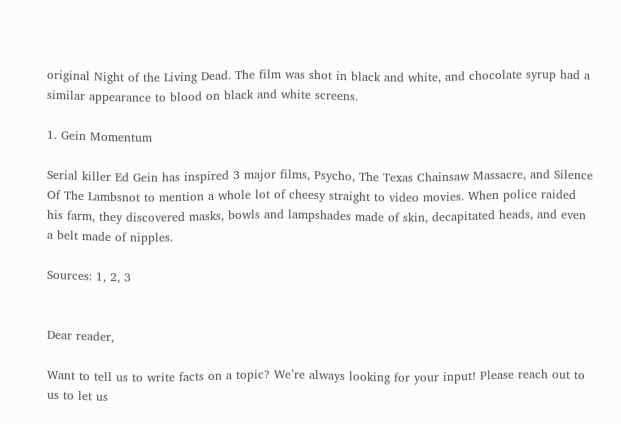original Night of the Living Dead. The film was shot in black and white, and chocolate syrup had a similar appearance to blood on black and white screens.

1. Gein Momentum

Serial killer Ed Gein has inspired 3 major films, Psycho, The Texas Chainsaw Massacre, and Silence Of The Lambsnot to mention a whole lot of cheesy straight to video movies. When police raided his farm, they discovered masks, bowls and lampshades made of skin, decapitated heads, and even a belt made of nipples.

Sources: 1, 2, 3


Dear reader,

Want to tell us to write facts on a topic? We’re always looking for your input! Please reach out to us to let us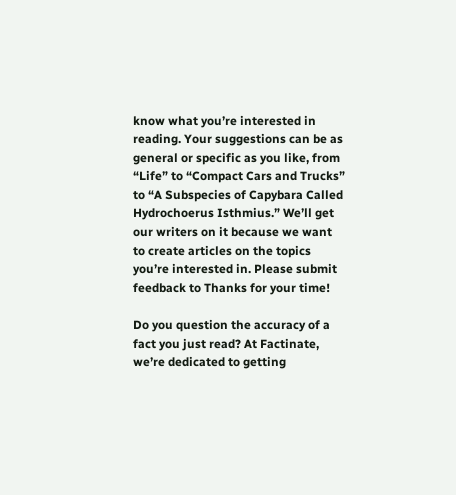know what you’re interested in reading. Your suggestions can be as general or specific as you like, from “Life” to “Compact Cars and Trucks” to “A Subspecies of Capybara Called Hydrochoerus Isthmius.” We’ll get our writers on it because we want to create articles on the topics you’re interested in. Please submit feedback to Thanks for your time!

Do you question the accuracy of a fact you just read? At Factinate, we’re dedicated to getting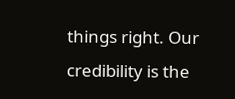things right. Our credibility is the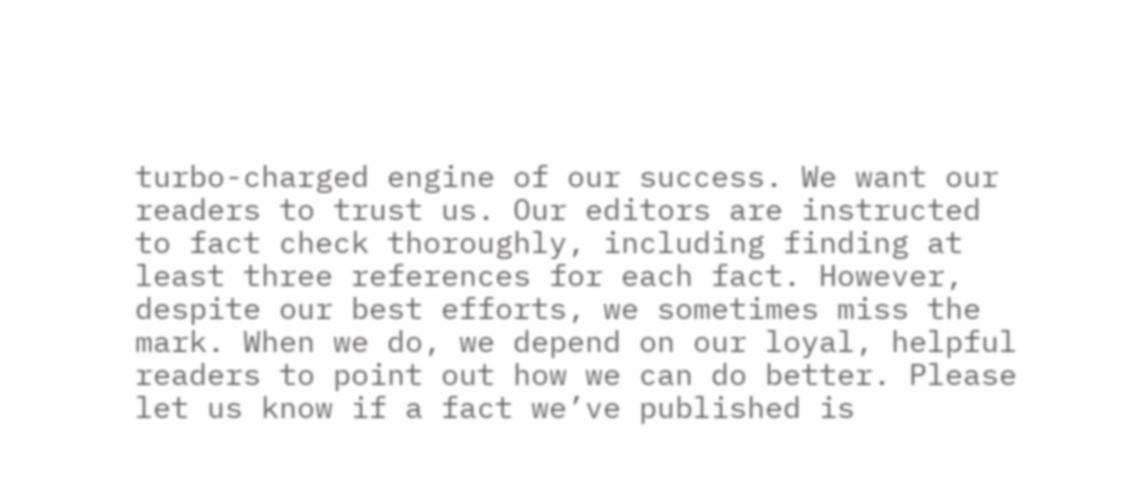turbo-charged engine of our success. We want our readers to trust us. Our editors are instructed to fact check thoroughly, including finding at least three references for each fact. However, despite our best efforts, we sometimes miss the mark. When we do, we depend on our loyal, helpful readers to point out how we can do better. Please let us know if a fact we’ve published is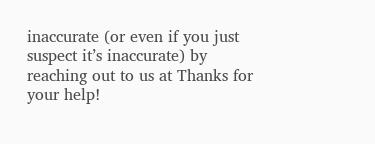inaccurate (or even if you just suspect it’s inaccurate) by reaching out to us at Thanks for your help!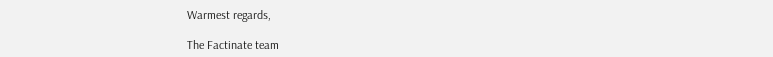Warmest regards,

The Factinate team